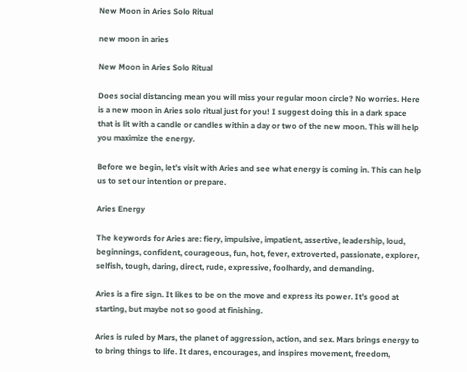New Moon in Aries Solo Ritual

new moon in aries

New Moon in Aries Solo Ritual

Does social distancing mean you will miss your regular moon circle? No worries. Here is a new moon in Aries solo ritual just for you! I suggest doing this in a dark space that is lit with a candle or candles within a day or two of the new moon. This will help you maximize the energy.

Before we begin, let’s visit with Aries and see what energy is coming in. This can help us to set our intention or prepare.

Aries Energy

The keywords for Aries are: fiery, impulsive, impatient, assertive, leadership, loud, beginnings, confident, courageous, fun, hot, fever, extroverted, passionate, explorer, selfish, tough, daring, direct, rude, expressive, foolhardy, and demanding.

Aries is a fire sign. It likes to be on the move and express its power. It’s good at starting, but maybe not so good at finishing.

Aries is ruled by Mars, the planet of aggression, action, and sex. Mars brings energy to to bring things to life. It dares, encourages, and inspires movement, freedom,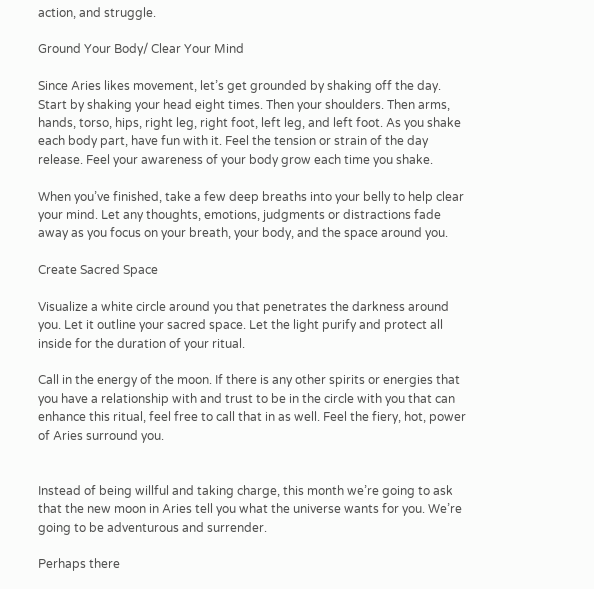action, and struggle.

Ground Your Body/ Clear Your Mind

Since Aries likes movement, let’s get grounded by shaking off the day. Start by shaking your head eight times. Then your shoulders. Then arms, hands, torso, hips, right leg, right foot, left leg, and left foot. As you shake each body part, have fun with it. Feel the tension or strain of the day release. Feel your awareness of your body grow each time you shake.

When you’ve finished, take a few deep breaths into your belly to help clear your mind. Let any thoughts, emotions, judgments or distractions fade away as you focus on your breath, your body, and the space around you.

Create Sacred Space

Visualize a white circle around you that penetrates the darkness around you. Let it outline your sacred space. Let the light purify and protect all inside for the duration of your ritual.

Call in the energy of the moon. If there is any other spirits or energies that you have a relationship with and trust to be in the circle with you that can enhance this ritual, feel free to call that in as well. Feel the fiery, hot, power of Aries surround you.


Instead of being willful and taking charge, this month we’re going to ask that the new moon in Aries tell you what the universe wants for you. We’re going to be adventurous and surrender.

Perhaps there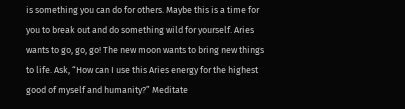is something you can do for others. Maybe this is a time for you to break out and do something wild for yourself. Aries wants to go, go, go! The new moon wants to bring new things to life. Ask, “How can I use this Aries energy for the highest good of myself and humanity?” Meditate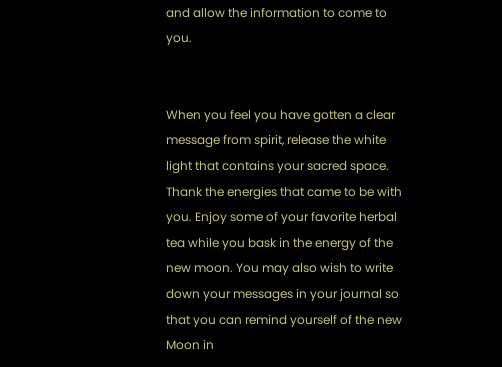and allow the information to come to you.


When you feel you have gotten a clear message from spirit, release the white light that contains your sacred space. Thank the energies that came to be with you. Enjoy some of your favorite herbal tea while you bask in the energy of the new moon. You may also wish to write down your messages in your journal so that you can remind yourself of the new Moon in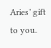Aries’ gift to you.